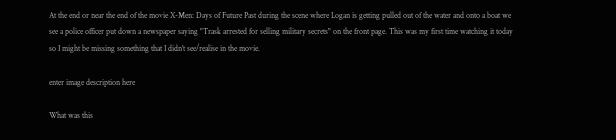At the end or near the end of the movie X-Men: Days of Future Past during the scene where Logan is getting pulled out of the water and onto a boat we see a police officer put down a newspaper saying "Trask arrested for selling military secrets" on the front page. This was my first time watching it today so I might be missing something that I didn't see/realise in the movie.

enter image description here

What was this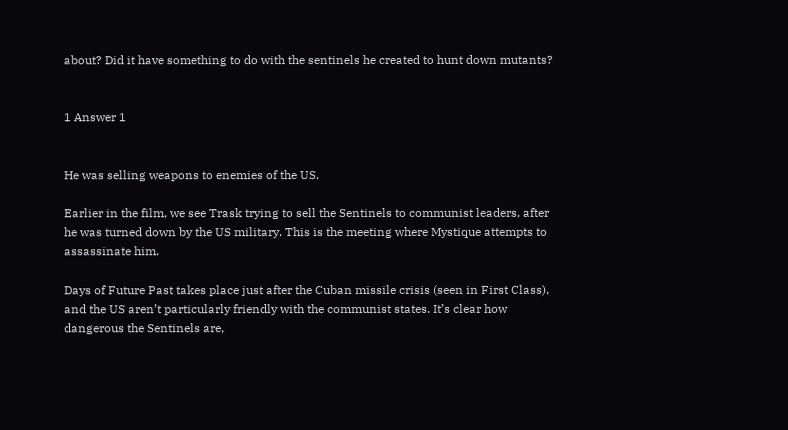about? Did it have something to do with the sentinels he created to hunt down mutants?


1 Answer 1


He was selling weapons to enemies of the US.

Earlier in the film, we see Trask trying to sell the Sentinels to communist leaders, after he was turned down by the US military. This is the meeting where Mystique attempts to assassinate him.

Days of Future Past takes place just after the Cuban missile crisis (seen in First Class), and the US aren’t particularly friendly with the communist states. It’s clear how dangerous the Sentinels are,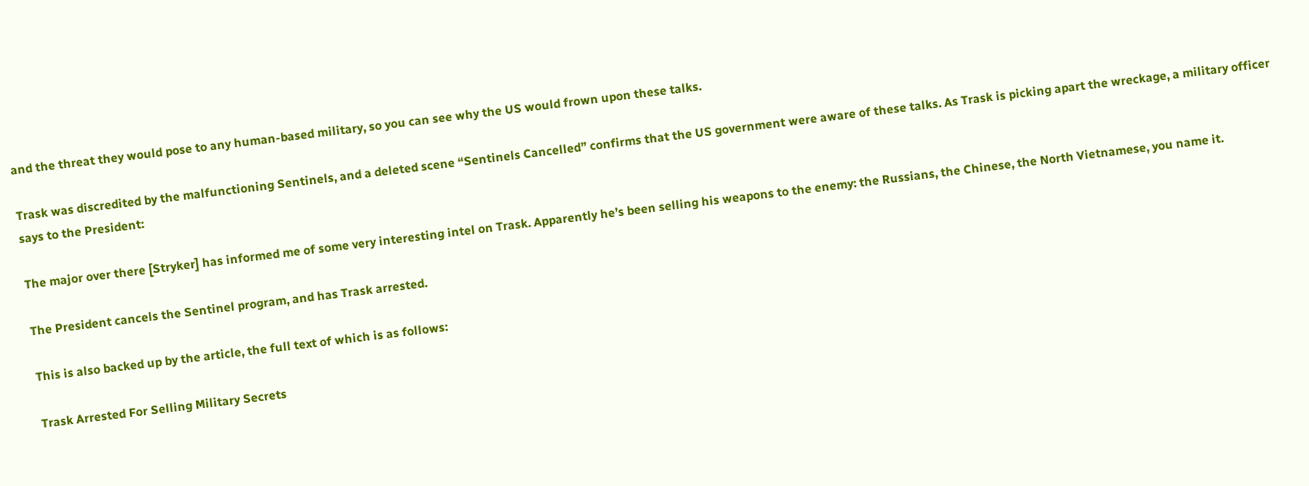and the threat they would pose to any human-based military, so you can see why the US would frown upon these talks.

Trask was discredited by the malfunctioning Sentinels, and a deleted scene “Sentinels Cancelled” confirms that the US government were aware of these talks. As Trask is picking apart the wreckage, a military officer says to the President:

The major over there [Stryker] has informed me of some very interesting intel on Trask. Apparently he’s been selling his weapons to the enemy: the Russians, the Chinese, the North Vietnamese, you name it.

The President cancels the Sentinel program, and has Trask arrested.

This is also backed up by the article, the full text of which is as follows:

Trask Arrested For Selling Military Secrets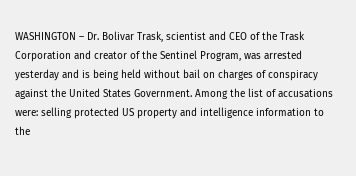WASHINGTON – Dr. Bolivar Trask, scientist and CEO of the Trask Corporation and creator of the Sentinel Program, was arrested yesterday and is being held without bail on charges of conspiracy against the United States Government. Among the list of accusations were: selling protected US property and intelligence information to the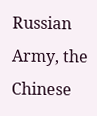Russian Army, the Chinese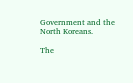Government and the North Koreans.

The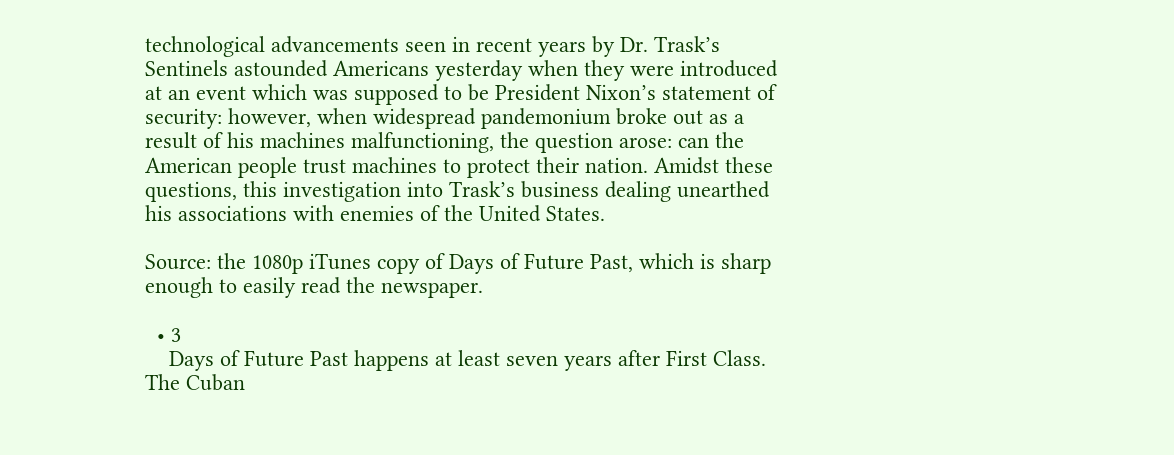technological advancements seen in recent years by Dr. Trask’s Sentinels astounded Americans yesterday when they were introduced at an event which was supposed to be President Nixon’s statement of security: however, when widespread pandemonium broke out as a result of his machines malfunctioning, the question arose: can the American people trust machines to protect their nation. Amidst these questions, this investigation into Trask’s business dealing unearthed his associations with enemies of the United States.

Source: the 1080p iTunes copy of Days of Future Past, which is sharp enough to easily read the newspaper.

  • 3
    Days of Future Past happens at least seven years after First Class. The Cuban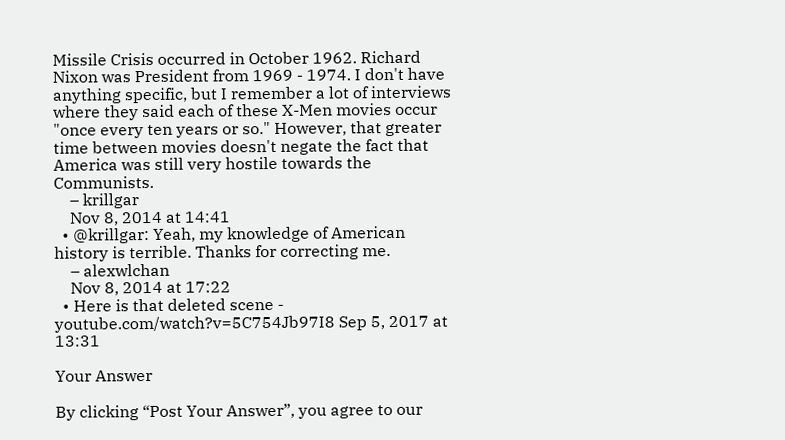Missile Crisis occurred in October 1962. Richard Nixon was President from 1969 - 1974. I don't have anything specific, but I remember a lot of interviews where they said each of these X-Men movies occur "once every ten years or so." However, that greater time between movies doesn't negate the fact that America was still very hostile towards the Communists.
    – krillgar
    Nov 8, 2014 at 14:41
  • @krillgar: Yeah, my knowledge of American history is terrible. Thanks for correcting me.
    – alexwlchan
    Nov 8, 2014 at 17:22
  • Here is that deleted scene - youtube.com/watch?v=5C754Jb97I8 Sep 5, 2017 at 13:31

Your Answer

By clicking “Post Your Answer”, you agree to our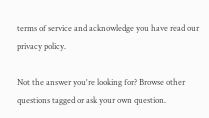terms of service and acknowledge you have read our privacy policy.

Not the answer you're looking for? Browse other questions tagged or ask your own question.